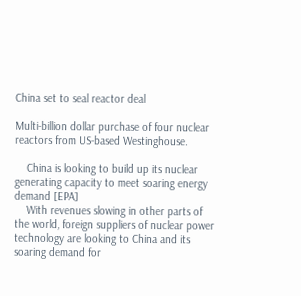China set to seal reactor deal

Multi-billion dollar purchase of four nuclear reactors from US-based Westinghouse.

    China is looking to build up its nuclear generating capacity to meet soaring energy demand [EPA]
    With revenues slowing in other parts of the world, foreign suppliers of nuclear power technology are looking to China and its soaring demand for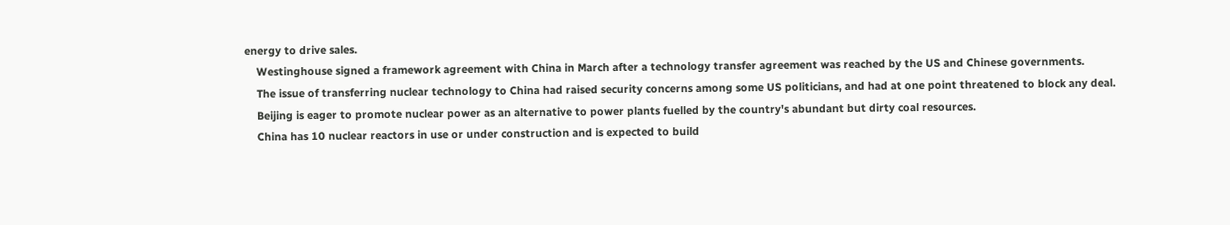energy to drive sales.
    Westinghouse signed a framework agreement with China in March after a technology transfer agreement was reached by the US and Chinese governments.
    The issue of transferring nuclear technology to China had raised security concerns among some US politicians, and had at one point threatened to block any deal.
    Beijing is eager to promote nuclear power as an alternative to power plants fuelled by the country's abundant but dirty coal resources.
    China has 10 nuclear reactors in use or under construction and is expected to build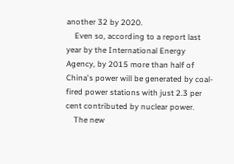another 32 by 2020.
    Even so, according to a report last year by the International Energy Agency, by 2015 more than half of China's power will be generated by coal-fired power stations with just 2.3 per cent contributed by nuclear power.
    The new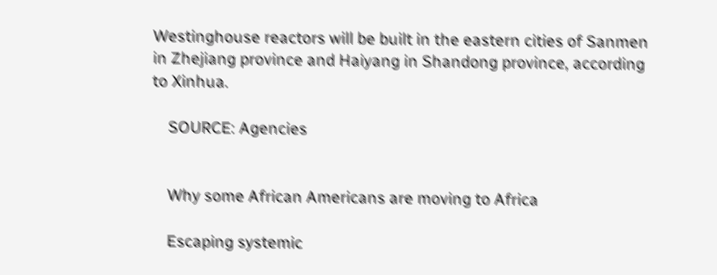Westinghouse reactors will be built in the eastern cities of Sanmen in Zhejiang province and Haiyang in Shandong province, according to Xinhua.

    SOURCE: Agencies


    Why some African Americans are moving to Africa

    Escaping systemic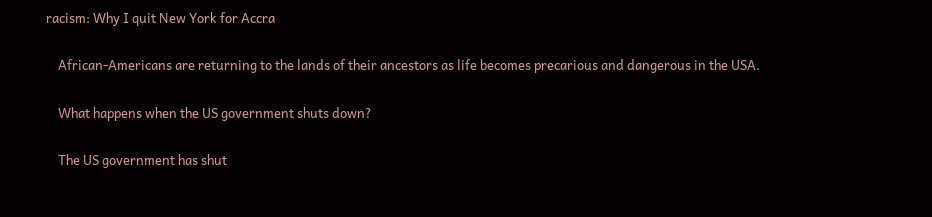racism: Why I quit New York for Accra

    African-Americans are returning to the lands of their ancestors as life becomes precarious and dangerous in the USA.

    What happens when the US government shuts down?

    The US government has shut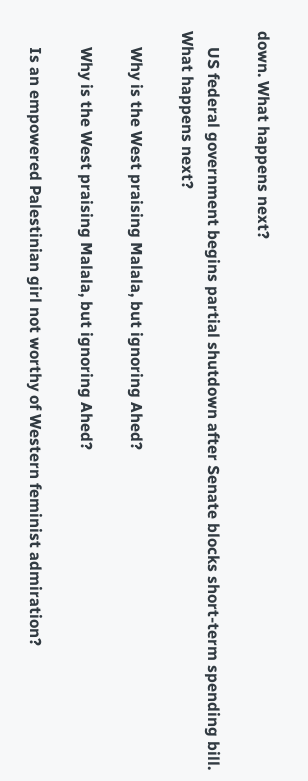down. What happens next?

    US federal government begins partial shutdown after Senate blocks short-term spending bill. What happens next?

    Why is the West praising Malala, but ignoring Ahed?

    Why is the West praising Malala, but ignoring Ahed?

    Is an empowered Palestinian girl not worthy of Western feminist admiration?